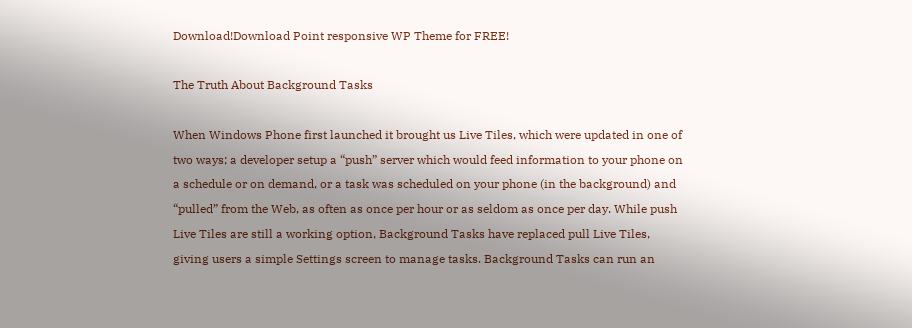Download!Download Point responsive WP Theme for FREE!

The Truth About Background Tasks

When Windows Phone first launched it brought us Live Tiles, which were updated in one of two ways; a developer setup a “push” server which would feed information to your phone on a schedule or on demand, or a task was scheduled on your phone (in the background) and “pulled” from the Web, as often as once per hour or as seldom as once per day. While push Live Tiles are still a working option, Background Tasks have replaced pull Live Tiles, giving users a simple Settings screen to manage tasks. Background Tasks can run an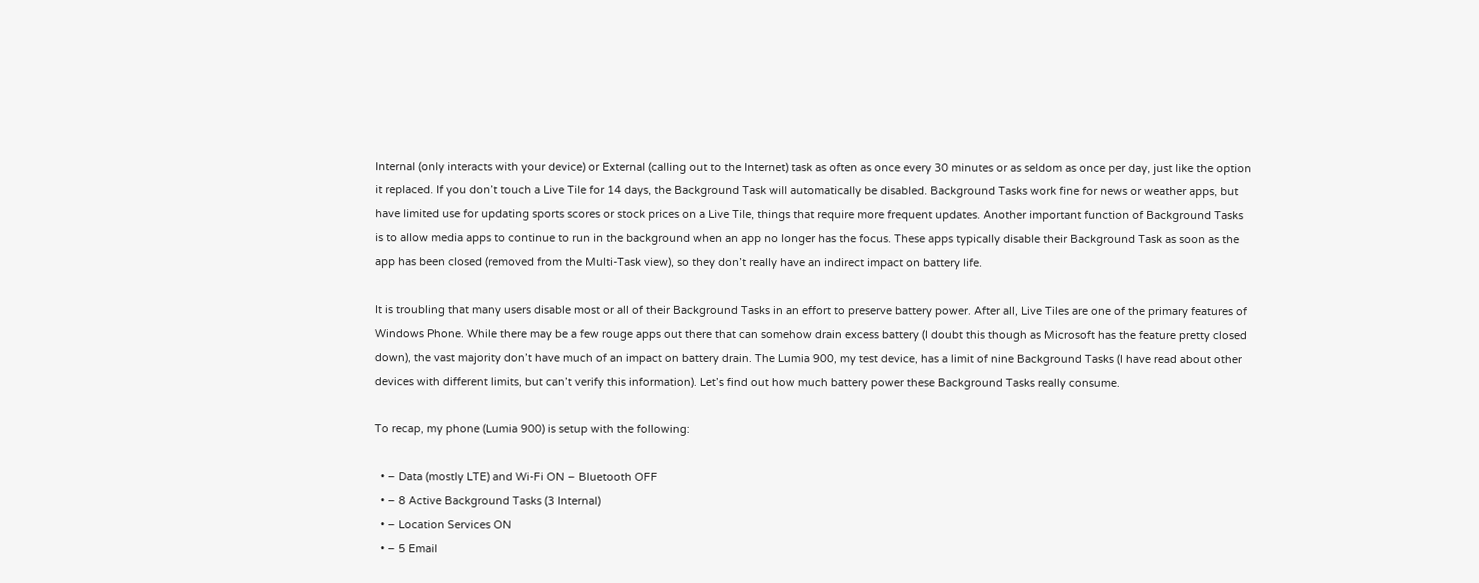Internal (only interacts with your device) or External (calling out to the Internet) task as often as once every 30 minutes or as seldom as once per day, just like the option it replaced. If you don’t touch a Live Tile for 14 days, the Background Task will automatically be disabled. Background Tasks work fine for news or weather apps, but have limited use for updating sports scores or stock prices on a Live Tile, things that require more frequent updates. Another important function of Background Tasks is to allow media apps to continue to run in the background when an app no longer has the focus. These apps typically disable their Background Task as soon as the app has been closed (removed from the Multi-Task view), so they don’t really have an indirect impact on battery life.

It is troubling that many users disable most or all of their Background Tasks in an effort to preserve battery power. After all, Live Tiles are one of the primary features of Windows Phone. While there may be a few rouge apps out there that can somehow drain excess battery (I doubt this though as Microsoft has the feature pretty closed down), the vast majority don’t have much of an impact on battery drain. The Lumia 900, my test device, has a limit of nine Background Tasks (I have read about other devices with different limits, but can’t verify this information). Let’s find out how much battery power these Background Tasks really consume.

To recap, my phone (Lumia 900) is setup with the following:

  • – Data (mostly LTE) and Wi-Fi ON – Bluetooth OFF
  • – 8 Active Background Tasks (3 Internal)
  • – Location Services ON
  • – 5 Email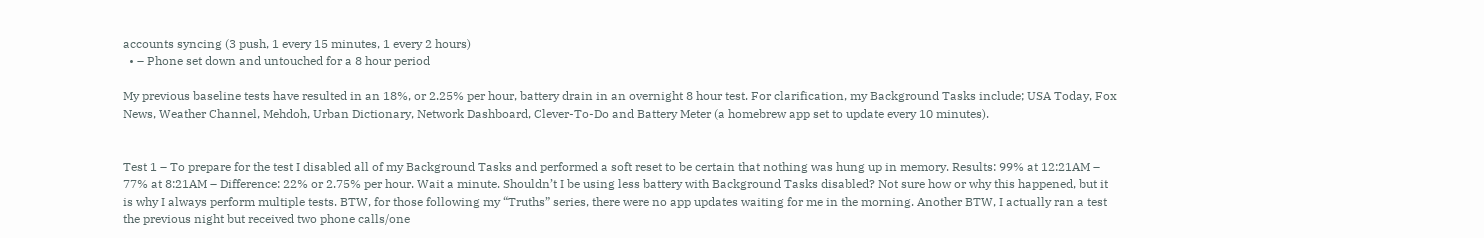accounts syncing (3 push, 1 every 15 minutes, 1 every 2 hours)
  • – Phone set down and untouched for a 8 hour period

My previous baseline tests have resulted in an 18%, or 2.25% per hour, battery drain in an overnight 8 hour test. For clarification, my Background Tasks include; USA Today, Fox News, Weather Channel, Mehdoh, Urban Dictionary, Network Dashboard, Clever-To-Do and Battery Meter (a homebrew app set to update every 10 minutes).


Test 1 – To prepare for the test I disabled all of my Background Tasks and performed a soft reset to be certain that nothing was hung up in memory. Results: 99% at 12:21AM – 77% at 8:21AM – Difference: 22% or 2.75% per hour. Wait a minute. Shouldn’t I be using less battery with Background Tasks disabled? Not sure how or why this happened, but it is why I always perform multiple tests. BTW, for those following my “Truths” series, there were no app updates waiting for me in the morning. Another BTW, I actually ran a test the previous night but received two phone calls/one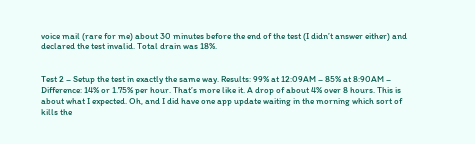voice mail (rare for me) about 30 minutes before the end of the test (I didn’t answer either) and declared the test invalid. Total drain was 18%.


Test 2 – Setup the test in exactly the same way. Results: 99% at 12:09AM – 85% at 8:90AM – Difference: 14% or 1.75% per hour. That’s more like it. A drop of about 4% over 8 hours. This is about what I expected. Oh, and I did have one app update waiting in the morning which sort of kills the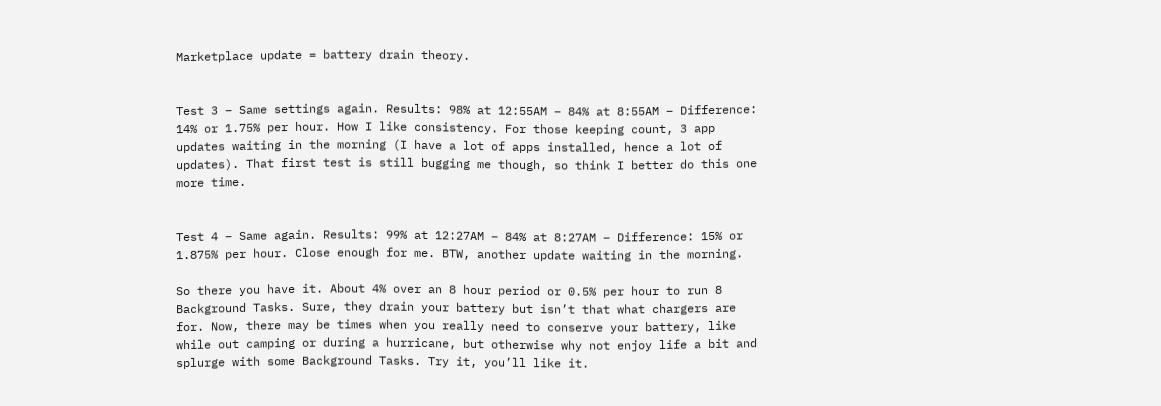Marketplace update = battery drain theory.


Test 3 – Same settings again. Results: 98% at 12:55AM – 84% at 8:55AM – Difference: 14% or 1.75% per hour. How I like consistency. For those keeping count, 3 app updates waiting in the morning (I have a lot of apps installed, hence a lot of updates). That first test is still bugging me though, so think I better do this one more time.


Test 4 – Same again. Results: 99% at 12:27AM – 84% at 8:27AM – Difference: 15% or 1.875% per hour. Close enough for me. BTW, another update waiting in the morning.

So there you have it. About 4% over an 8 hour period or 0.5% per hour to run 8 Background Tasks. Sure, they drain your battery but isn’t that what chargers are for. Now, there may be times when you really need to conserve your battery, like while out camping or during a hurricane, but otherwise why not enjoy life a bit and splurge with some Background Tasks. Try it, you’ll like it.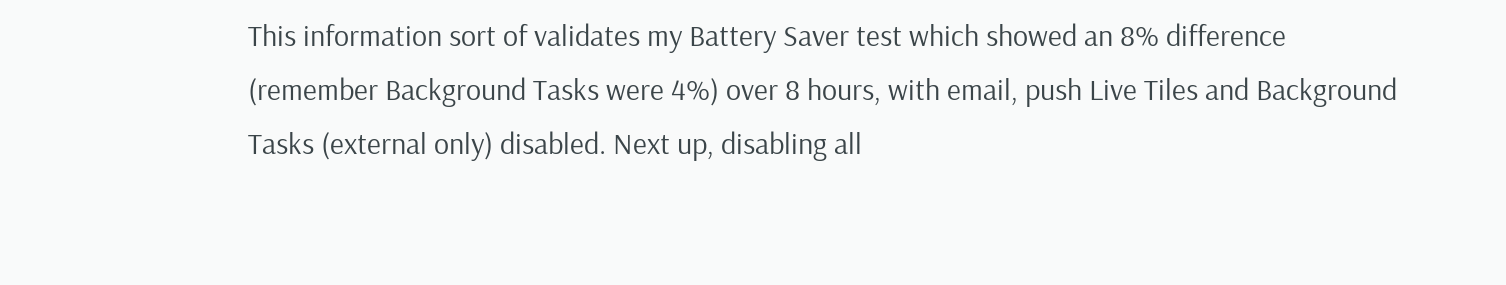This information sort of validates my Battery Saver test which showed an 8% difference (remember Background Tasks were 4%) over 8 hours, with email, push Live Tiles and Background Tasks (external only) disabled. Next up, disabling all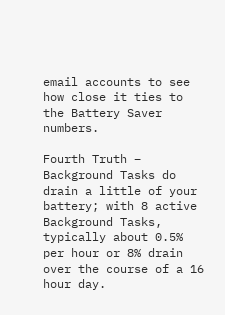email accounts to see how close it ties to the Battery Saver numbers.

Fourth Truth – Background Tasks do drain a little of your battery; with 8 active Background Tasks, typically about 0.5% per hour or 8% drain over the course of a 16 hour day.